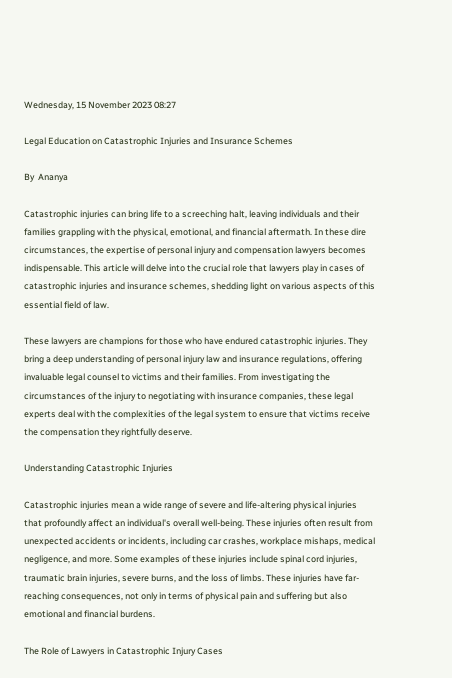Wednesday, 15 November 2023 08:27

Legal Education on Catastrophic Injuries and Insurance Schemes

By  Ananya

Catastrophic injuries can bring life to a screeching halt, leaving individuals and their families grappling with the physical, emotional, and financial aftermath. In these dire circumstances, the expertise of personal injury and compensation lawyers becomes indispensable. This article will delve into the crucial role that lawyers play in cases of catastrophic injuries and insurance schemes, shedding light on various aspects of this essential field of law.

These lawyers are champions for those who have endured catastrophic injuries. They bring a deep understanding of personal injury law and insurance regulations, offering invaluable legal counsel to victims and their families. From investigating the circumstances of the injury to negotiating with insurance companies, these legal experts deal with the complexities of the legal system to ensure that victims receive the compensation they rightfully deserve.

Understanding Catastrophic Injuries

Catastrophic injuries mean a wide range of severe and life-altering physical injuries that profoundly affect an individual's overall well-being. These injuries often result from unexpected accidents or incidents, including car crashes, workplace mishaps, medical negligence, and more. Some examples of these injuries include spinal cord injuries, traumatic brain injuries, severe burns, and the loss of limbs. These injuries have far-reaching consequences, not only in terms of physical pain and suffering but also emotional and financial burdens.

The Role of Lawyers in Catastrophic Injury Cases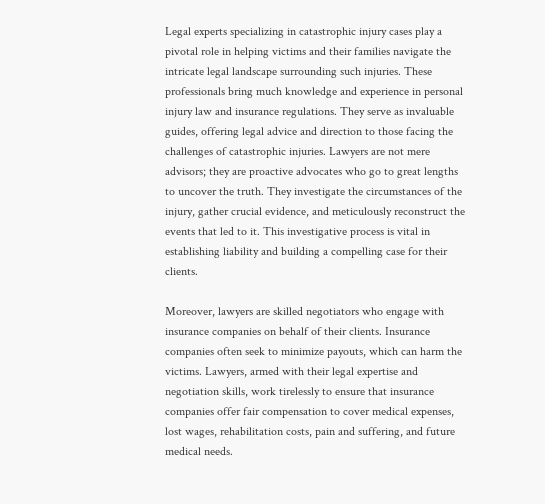Legal experts specializing in catastrophic injury cases play a pivotal role in helping victims and their families navigate the intricate legal landscape surrounding such injuries. These professionals bring much knowledge and experience in personal injury law and insurance regulations. They serve as invaluable guides, offering legal advice and direction to those facing the challenges of catastrophic injuries. Lawyers are not mere advisors; they are proactive advocates who go to great lengths to uncover the truth. They investigate the circumstances of the injury, gather crucial evidence, and meticulously reconstruct the events that led to it. This investigative process is vital in establishing liability and building a compelling case for their clients.

Moreover, lawyers are skilled negotiators who engage with insurance companies on behalf of their clients. Insurance companies often seek to minimize payouts, which can harm the victims. Lawyers, armed with their legal expertise and negotiation skills, work tirelessly to ensure that insurance companies offer fair compensation to cover medical expenses, lost wages, rehabilitation costs, pain and suffering, and future medical needs.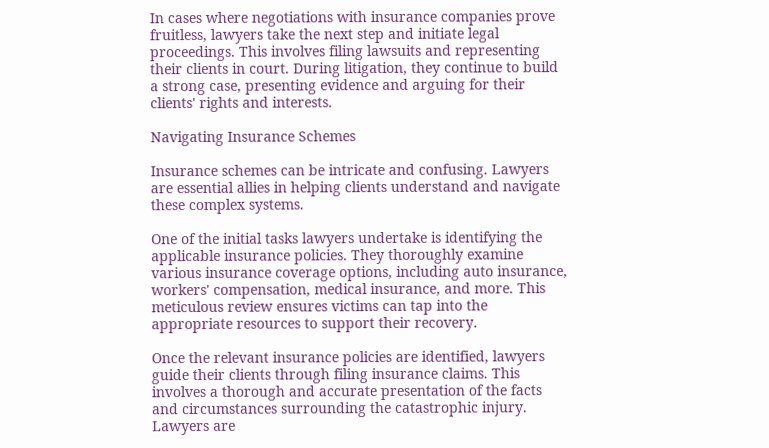In cases where negotiations with insurance companies prove fruitless, lawyers take the next step and initiate legal proceedings. This involves filing lawsuits and representing their clients in court. During litigation, they continue to build a strong case, presenting evidence and arguing for their clients' rights and interests.

Navigating Insurance Schemes

Insurance schemes can be intricate and confusing. Lawyers are essential allies in helping clients understand and navigate these complex systems.

One of the initial tasks lawyers undertake is identifying the applicable insurance policies. They thoroughly examine various insurance coverage options, including auto insurance, workers' compensation, medical insurance, and more. This meticulous review ensures victims can tap into the appropriate resources to support their recovery.

Once the relevant insurance policies are identified, lawyers guide their clients through filing insurance claims. This involves a thorough and accurate presentation of the facts and circumstances surrounding the catastrophic injury. Lawyers are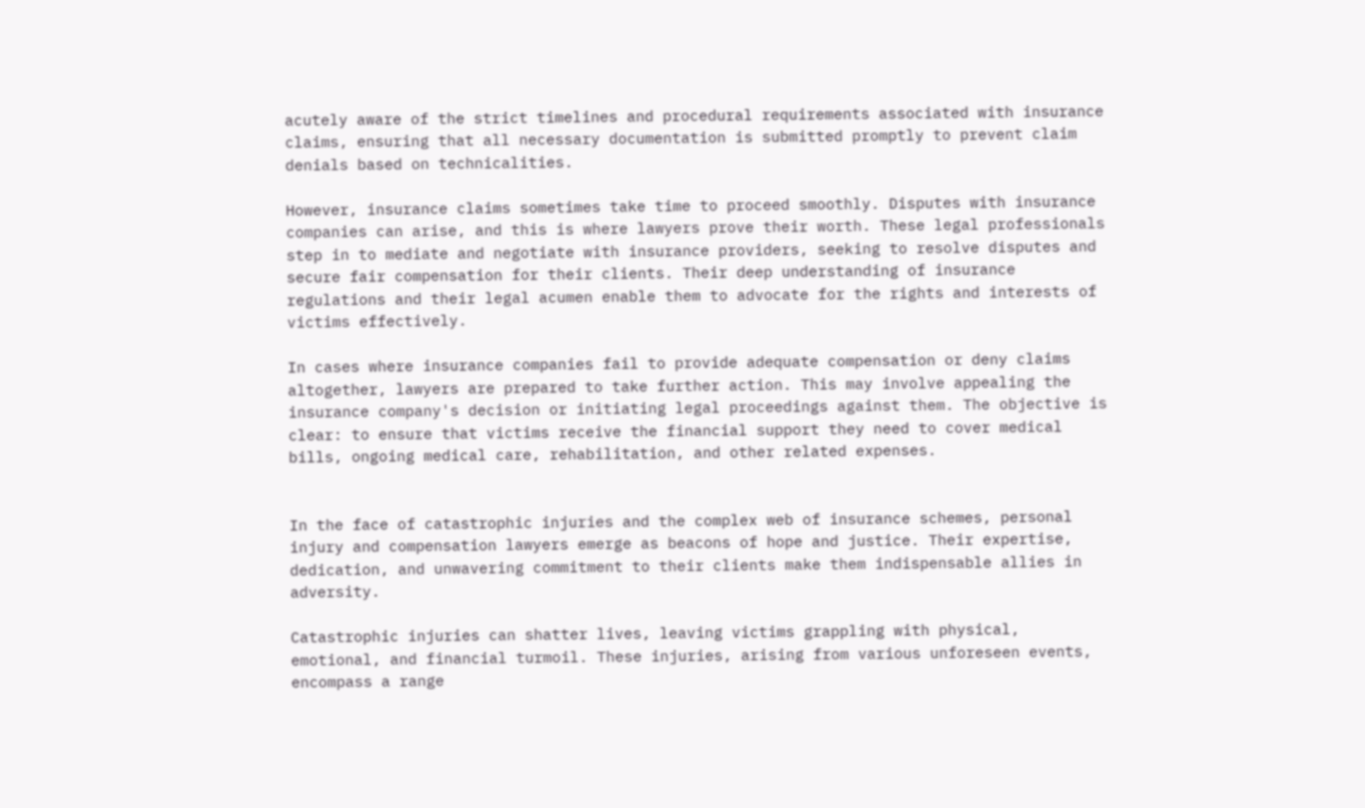acutely aware of the strict timelines and procedural requirements associated with insurance claims, ensuring that all necessary documentation is submitted promptly to prevent claim denials based on technicalities.

However, insurance claims sometimes take time to proceed smoothly. Disputes with insurance companies can arise, and this is where lawyers prove their worth. These legal professionals step in to mediate and negotiate with insurance providers, seeking to resolve disputes and secure fair compensation for their clients. Their deep understanding of insurance regulations and their legal acumen enable them to advocate for the rights and interests of victims effectively.

In cases where insurance companies fail to provide adequate compensation or deny claims altogether, lawyers are prepared to take further action. This may involve appealing the insurance company's decision or initiating legal proceedings against them. The objective is clear: to ensure that victims receive the financial support they need to cover medical bills, ongoing medical care, rehabilitation, and other related expenses.


In the face of catastrophic injuries and the complex web of insurance schemes, personal injury and compensation lawyers emerge as beacons of hope and justice. Their expertise, dedication, and unwavering commitment to their clients make them indispensable allies in adversity.

Catastrophic injuries can shatter lives, leaving victims grappling with physical, emotional, and financial turmoil. These injuries, arising from various unforeseen events, encompass a range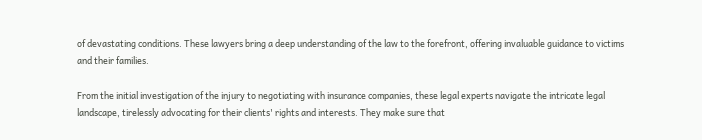of devastating conditions. These lawyers bring a deep understanding of the law to the forefront, offering invaluable guidance to victims and their families.

From the initial investigation of the injury to negotiating with insurance companies, these legal experts navigate the intricate legal landscape, tirelessly advocating for their clients' rights and interests. They make sure that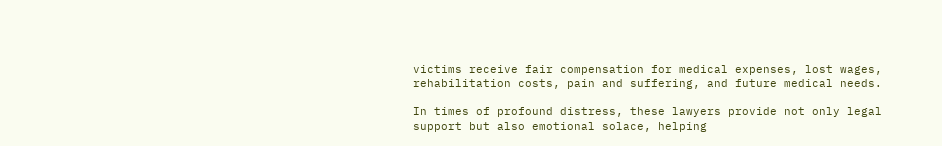victims receive fair compensation for medical expenses, lost wages, rehabilitation costs, pain and suffering, and future medical needs.

In times of profound distress, these lawyers provide not only legal support but also emotional solace, helping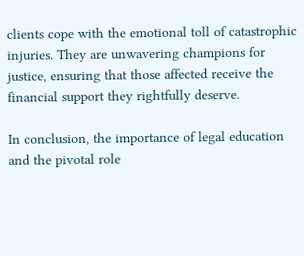clients cope with the emotional toll of catastrophic injuries. They are unwavering champions for justice, ensuring that those affected receive the financial support they rightfully deserve.

In conclusion, the importance of legal education and the pivotal role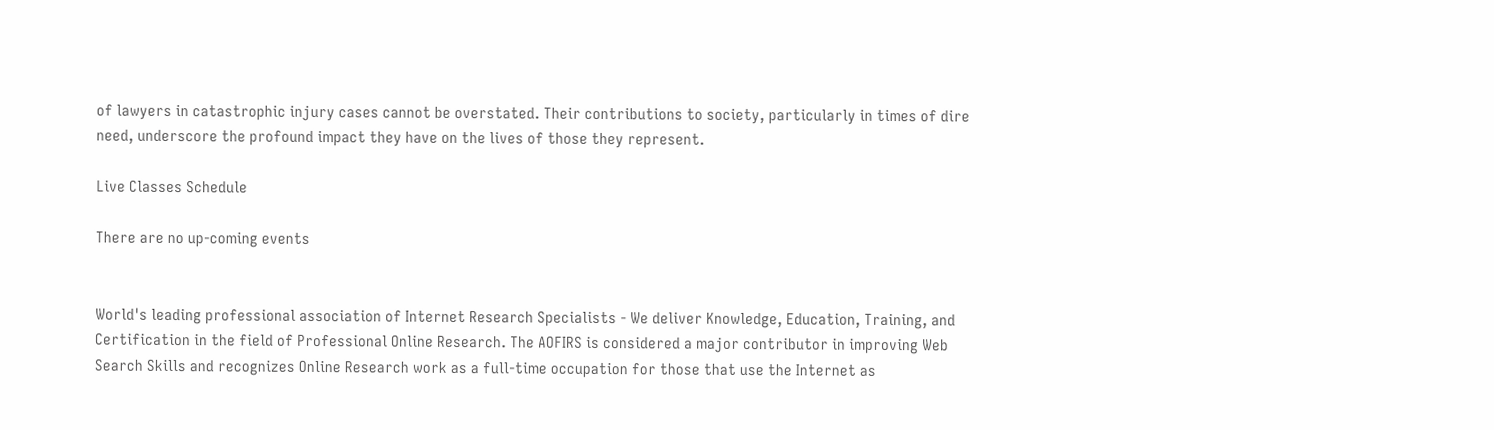of lawyers in catastrophic injury cases cannot be overstated. Their contributions to society, particularly in times of dire need, underscore the profound impact they have on the lives of those they represent.

Live Classes Schedule

There are no up-coming events


World's leading professional association of Internet Research Specialists - We deliver Knowledge, Education, Training, and Certification in the field of Professional Online Research. The AOFIRS is considered a major contributor in improving Web Search Skills and recognizes Online Research work as a full-time occupation for those that use the Internet as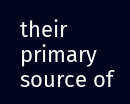their primary source of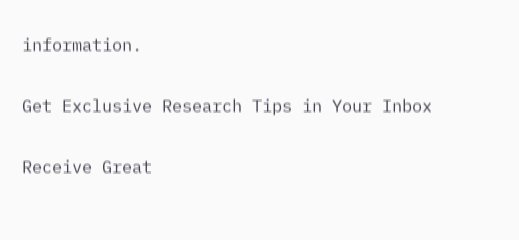information.

Get Exclusive Research Tips in Your Inbox

Receive Great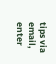tips via email, enter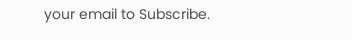your email to Subscribe.